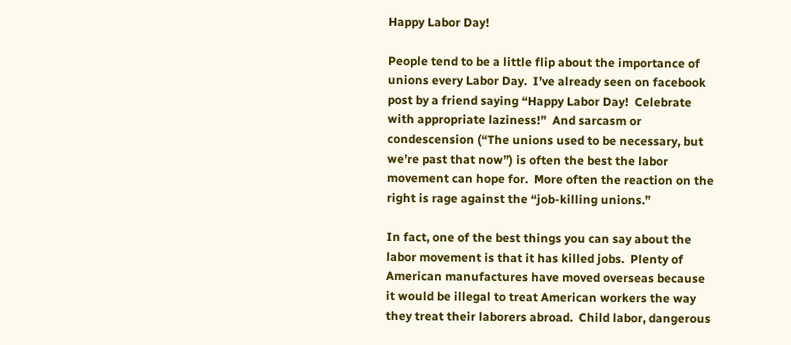Happy Labor Day!

People tend to be a little flip about the importance of unions every Labor Day.  I’ve already seen on facebook post by a friend saying “Happy Labor Day!  Celebrate with appropriate laziness!”  And sarcasm or condescension (“The unions used to be necessary, but we’re past that now”) is often the best the labor movement can hope for.  More often the reaction on the right is rage against the “job-killing unions.”

In fact, one of the best things you can say about the labor movement is that it has killed jobs.  Plenty of American manufactures have moved overseas because it would be illegal to treat American workers the way they treat their laborers abroad.  Child labor, dangerous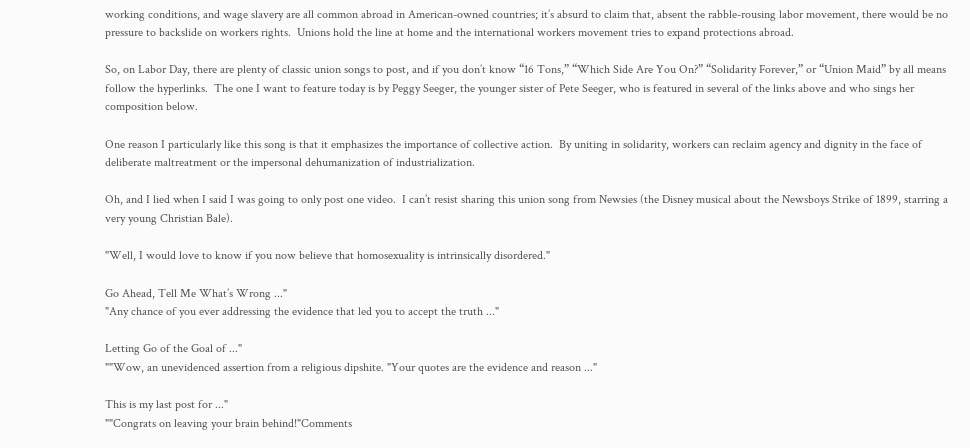working conditions, and wage slavery are all common abroad in American-owned countries; it’s absurd to claim that, absent the rabble-rousing labor movement, there would be no pressure to backslide on workers rights.  Unions hold the line at home and the international workers movement tries to expand protections abroad.

So, on Labor Day, there are plenty of classic union songs to post, and if you don’t know “16 Tons,” “Which Side Are You On?” “Solidarity Forever,” or “Union Maid” by all means follow the hyperlinks.  The one I want to feature today is by Peggy Seeger, the younger sister of Pete Seeger, who is featured in several of the links above and who sings her composition below.

One reason I particularly like this song is that it emphasizes the importance of collective action.  By uniting in solidarity, workers can reclaim agency and dignity in the face of deliberate maltreatment or the impersonal dehumanization of industrialization.

Oh, and I lied when I said I was going to only post one video.  I can’t resist sharing this union song from Newsies (the Disney musical about the Newsboys Strike of 1899, starring a very young Christian Bale).

"Well, I would love to know if you now believe that homosexuality is intrinsically disordered."

Go Ahead, Tell Me What’s Wrong ..."
"Any chance of you ever addressing the evidence that led you to accept the truth ..."

Letting Go of the Goal of ..."
""Wow, an unevidenced assertion from a religious dipshite. "Your quotes are the evidence and reason ..."

This is my last post for ..."
""Congrats on leaving your brain behind!"Comments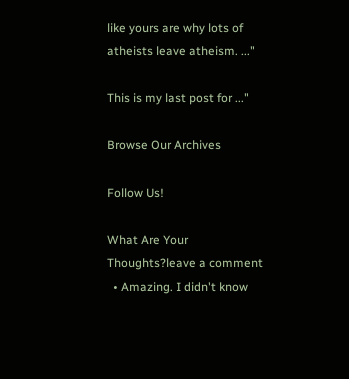like yours are why lots of atheists leave atheism. ..."

This is my last post for ..."

Browse Our Archives

Follow Us!

What Are Your Thoughts?leave a comment
  • Amazing. I didn't know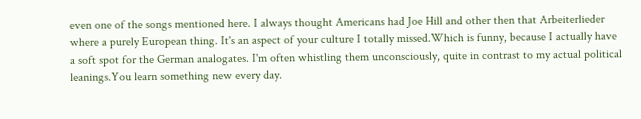even one of the songs mentioned here. I always thought Americans had Joe Hill and other then that Arbeiterlieder where a purely European thing. It's an aspect of your culture I totally missed.Which is funny, because I actually have a soft spot for the German analogates. I'm often whistling them unconsciously, quite in contrast to my actual political leanings.You learn something new every day.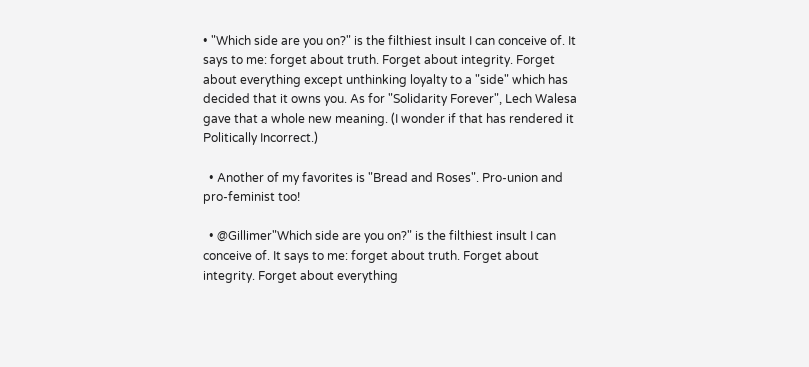• "Which side are you on?" is the filthiest insult I can conceive of. It says to me: forget about truth. Forget about integrity. Forget about everything except unthinking loyalty to a "side" which has decided that it owns you. As for "Solidarity Forever", Lech Walesa gave that a whole new meaning. (I wonder if that has rendered it Politically Incorrect.)

  • Another of my favorites is "Bread and Roses". Pro-union and pro-feminist too!

  • @Gillimer"Which side are you on?" is the filthiest insult I can conceive of. It says to me: forget about truth. Forget about integrity. Forget about everything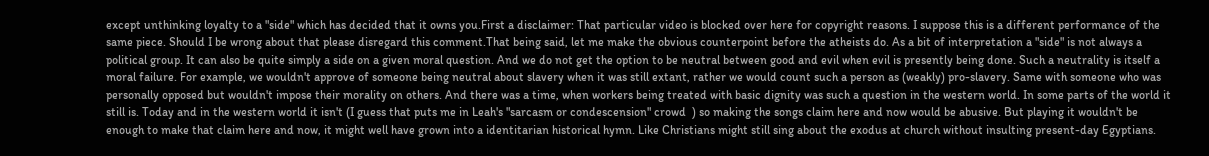except unthinking loyalty to a "side" which has decided that it owns you.First a disclaimer: That particular video is blocked over here for copyright reasons. I suppose this is a different performance of the same piece. Should I be wrong about that please disregard this comment.That being said, let me make the obvious counterpoint before the atheists do. As a bit of interpretation a "side" is not always a political group. It can also be quite simply a side on a given moral question. And we do not get the option to be neutral between good and evil when evil is presently being done. Such a neutrality is itself a moral failure. For example, we wouldn't approve of someone being neutral about slavery when it was still extant, rather we would count such a person as (weakly) pro-slavery. Same with someone who was personally opposed but wouldn't impose their morality on others. And there was a time, when workers being treated with basic dignity was such a question in the western world. In some parts of the world it still is. Today and in the western world it isn't (I guess that puts me in Leah's "sarcasm or condescension" crowd  ) so making the songs claim here and now would be abusive. But playing it wouldn't be enough to make that claim here and now, it might well have grown into a identitarian historical hymn. Like Christians might still sing about the exodus at church without insulting present-day Egyptians.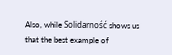Also, while Solidarność shows us that the best example of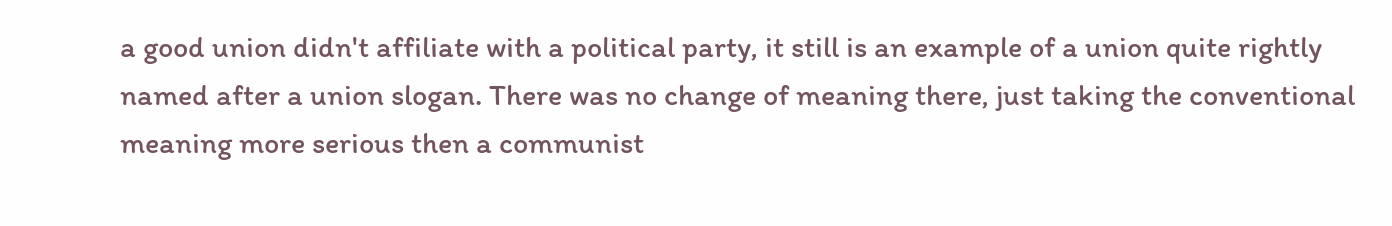a good union didn't affiliate with a political party, it still is an example of a union quite rightly named after a union slogan. There was no change of meaning there, just taking the conventional meaning more serious then a communist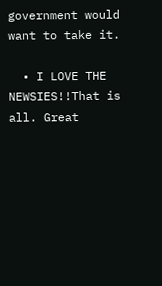government would want to take it.

  • I LOVE THE NEWSIES!!That is all. Great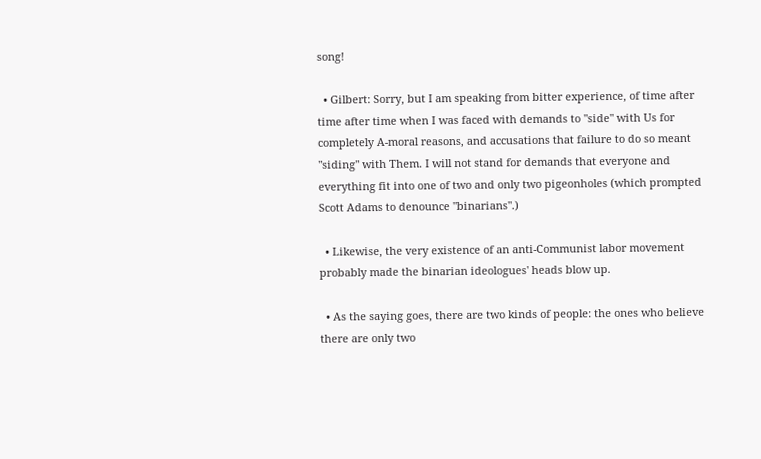song!

  • Gilbert: Sorry, but I am speaking from bitter experience, of time after time after time when I was faced with demands to "side" with Us for completely A-moral reasons, and accusations that failure to do so meant "siding" with Them. I will not stand for demands that everyone and everything fit into one of two and only two pigeonholes (which prompted Scott Adams to denounce "binarians".)

  • Likewise, the very existence of an anti-Communist labor movement probably made the binarian ideologues' heads blow up.

  • As the saying goes, there are two kinds of people: the ones who believe there are only two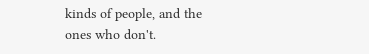kinds of people, and the ones who don't.